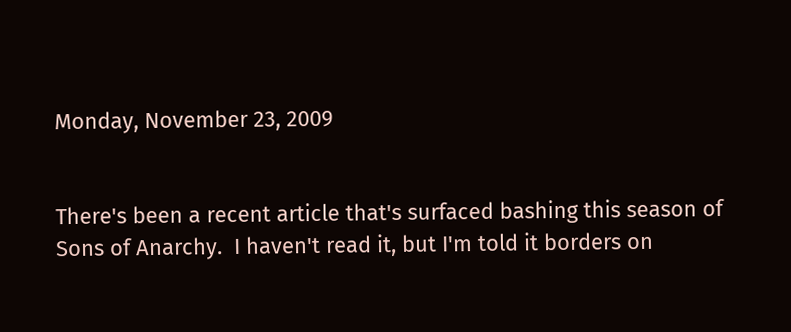Monday, November 23, 2009


There's been a recent article that's surfaced bashing this season of Sons of Anarchy.  I haven't read it, but I'm told it borders on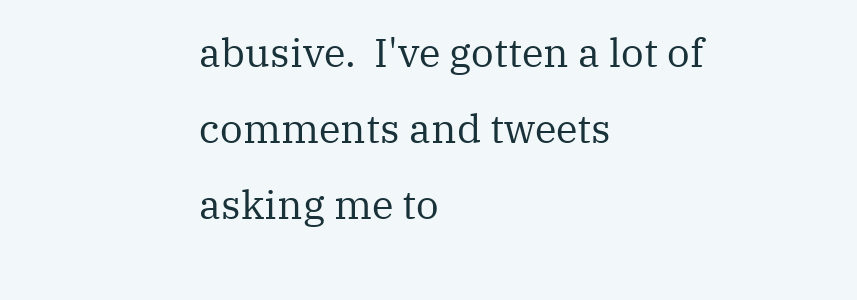abusive.  I've gotten a lot of comments and tweets asking me to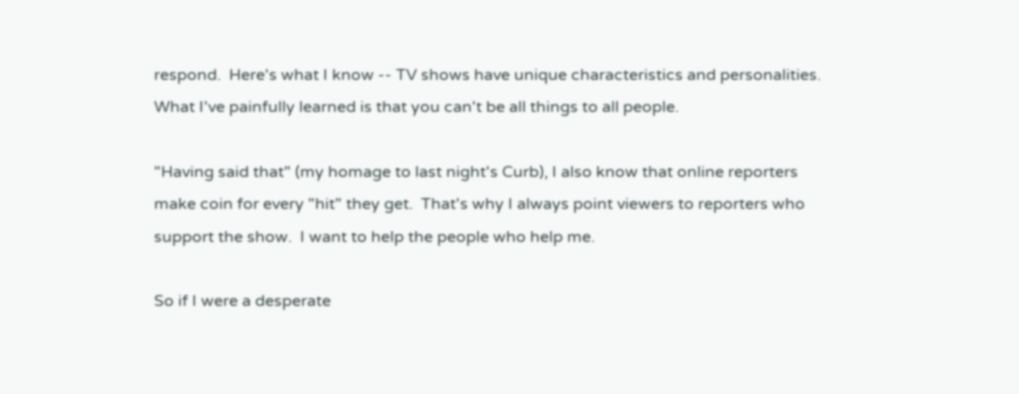respond.  Here's what I know -- TV shows have unique characteristics and personalities.  What I've painfully learned is that you can't be all things to all people.

"Having said that" (my homage to last night's Curb), I also know that online reporters make coin for every "hit" they get.  That's why I always point viewers to reporters who support the show.  I want to help the people who help me.

So if I were a desperate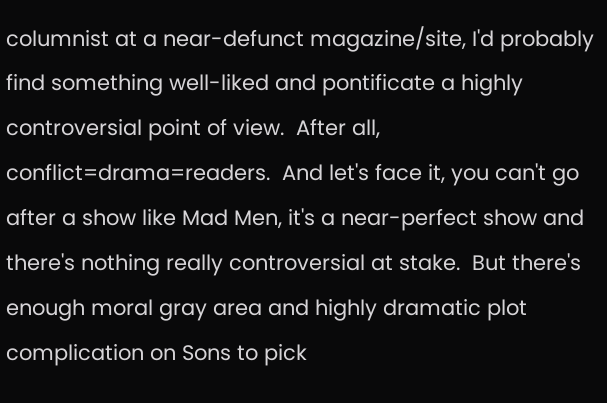columnist at a near-defunct magazine/site, I'd probably find something well-liked and pontificate a highly controversial point of view.  After all, conflict=drama=readers.  And let's face it, you can't go after a show like Mad Men, it's a near-perfect show and there's nothing really controversial at stake.  But there's enough moral gray area and highly dramatic plot complication on Sons to pick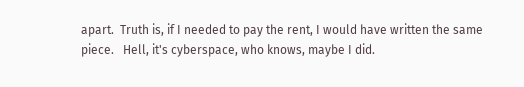apart.  Truth is, if I needed to pay the rent, I would have written the same piece.   Hell, it's cyberspace, who knows, maybe I did.